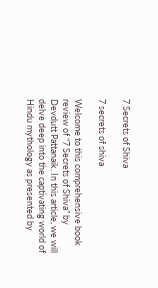7 Secrets of Shiva

7 secrets of shiva

Welcome to this comprehensive book review of “7 Secrets of Shiva” by Devdutt Pattanaik. In this article, we will delve deep into the captivating world of Hindu mythology as presented by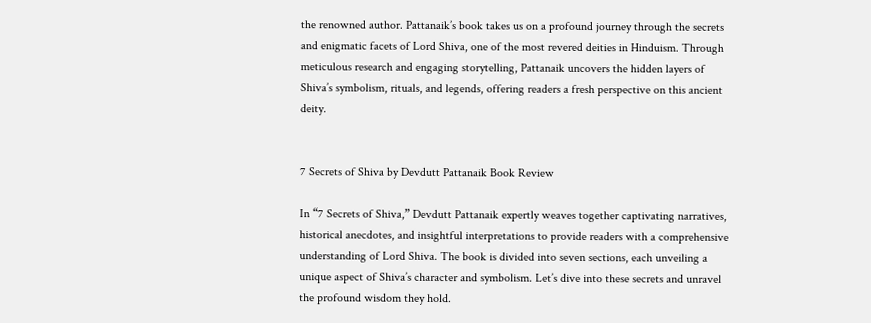the renowned author. Pattanaik’s book takes us on a profound journey through the secrets and enigmatic facets of Lord Shiva, one of the most revered deities in Hinduism. Through meticulous research and engaging storytelling, Pattanaik uncovers the hidden layers of Shiva’s symbolism, rituals, and legends, offering readers a fresh perspective on this ancient deity.


7 Secrets of Shiva by Devdutt Pattanaik Book Review

In “7 Secrets of Shiva,” Devdutt Pattanaik expertly weaves together captivating narratives, historical anecdotes, and insightful interpretations to provide readers with a comprehensive understanding of Lord Shiva. The book is divided into seven sections, each unveiling a unique aspect of Shiva’s character and symbolism. Let’s dive into these secrets and unravel the profound wisdom they hold.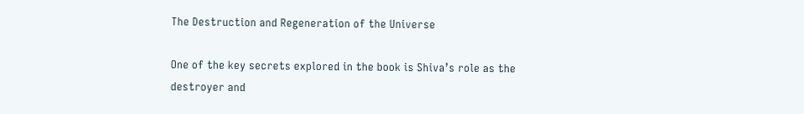The Destruction and Regeneration of the Universe

One of the key secrets explored in the book is Shiva’s role as the destroyer and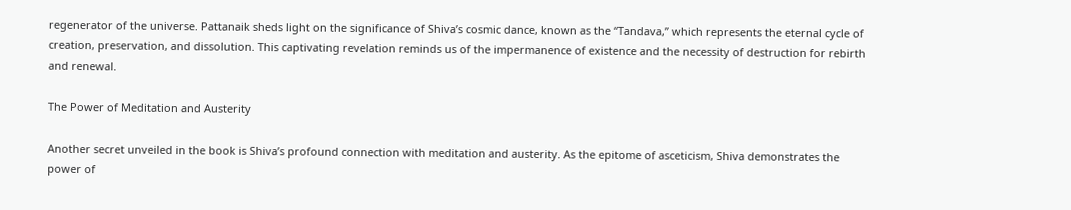regenerator of the universe. Pattanaik sheds light on the significance of Shiva’s cosmic dance, known as the “Tandava,” which represents the eternal cycle of creation, preservation, and dissolution. This captivating revelation reminds us of the impermanence of existence and the necessity of destruction for rebirth and renewal.

The Power of Meditation and Austerity

Another secret unveiled in the book is Shiva’s profound connection with meditation and austerity. As the epitome of asceticism, Shiva demonstrates the power of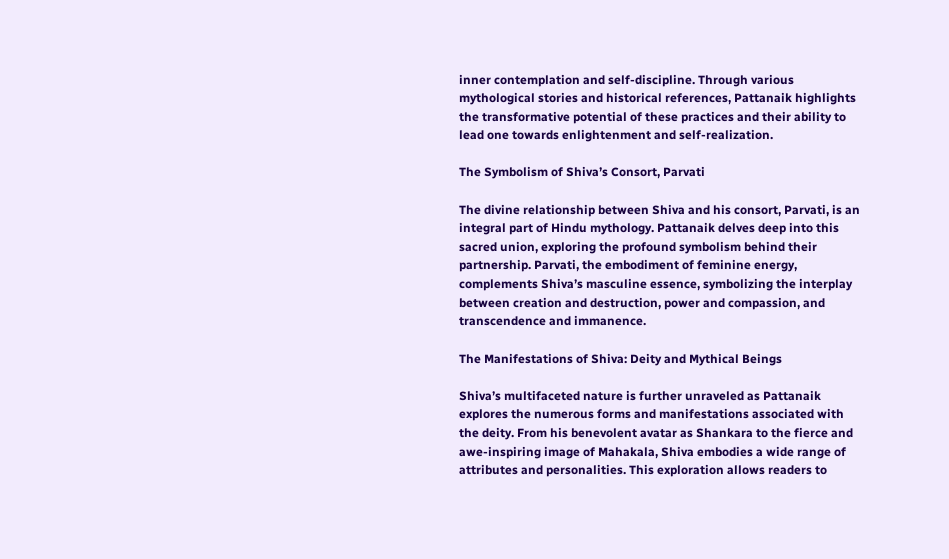inner contemplation and self-discipline. Through various mythological stories and historical references, Pattanaik highlights the transformative potential of these practices and their ability to lead one towards enlightenment and self-realization.

The Symbolism of Shiva’s Consort, Parvati

The divine relationship between Shiva and his consort, Parvati, is an integral part of Hindu mythology. Pattanaik delves deep into this sacred union, exploring the profound symbolism behind their partnership. Parvati, the embodiment of feminine energy, complements Shiva’s masculine essence, symbolizing the interplay between creation and destruction, power and compassion, and transcendence and immanence.

The Manifestations of Shiva: Deity and Mythical Beings

Shiva’s multifaceted nature is further unraveled as Pattanaik explores the numerous forms and manifestations associated with the deity. From his benevolent avatar as Shankara to the fierce and awe-inspiring image of Mahakala, Shiva embodies a wide range of attributes and personalities. This exploration allows readers to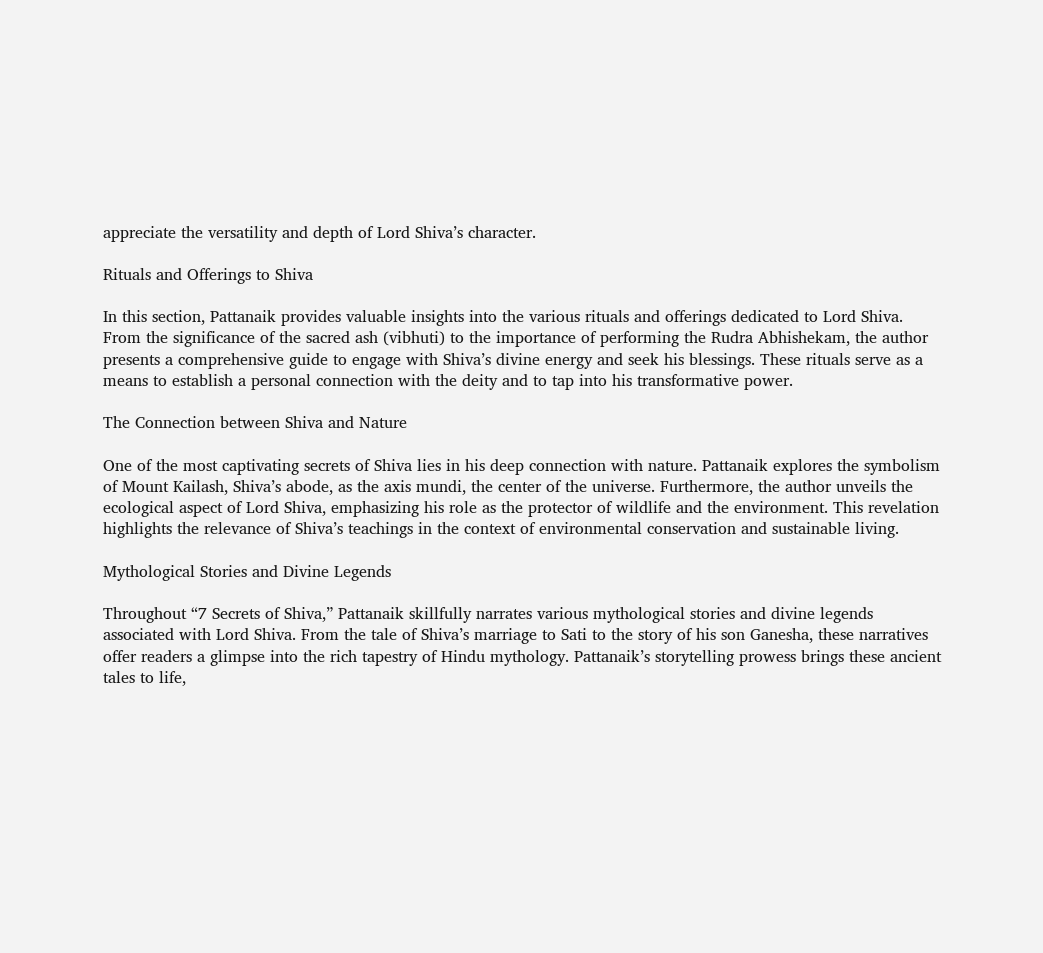appreciate the versatility and depth of Lord Shiva’s character.

Rituals and Offerings to Shiva

In this section, Pattanaik provides valuable insights into the various rituals and offerings dedicated to Lord Shiva. From the significance of the sacred ash (vibhuti) to the importance of performing the Rudra Abhishekam, the author presents a comprehensive guide to engage with Shiva’s divine energy and seek his blessings. These rituals serve as a means to establish a personal connection with the deity and to tap into his transformative power.

The Connection between Shiva and Nature

One of the most captivating secrets of Shiva lies in his deep connection with nature. Pattanaik explores the symbolism of Mount Kailash, Shiva’s abode, as the axis mundi, the center of the universe. Furthermore, the author unveils the ecological aspect of Lord Shiva, emphasizing his role as the protector of wildlife and the environment. This revelation highlights the relevance of Shiva’s teachings in the context of environmental conservation and sustainable living.

Mythological Stories and Divine Legends

Throughout “7 Secrets of Shiva,” Pattanaik skillfully narrates various mythological stories and divine legends associated with Lord Shiva. From the tale of Shiva’s marriage to Sati to the story of his son Ganesha, these narratives offer readers a glimpse into the rich tapestry of Hindu mythology. Pattanaik’s storytelling prowess brings these ancient tales to life,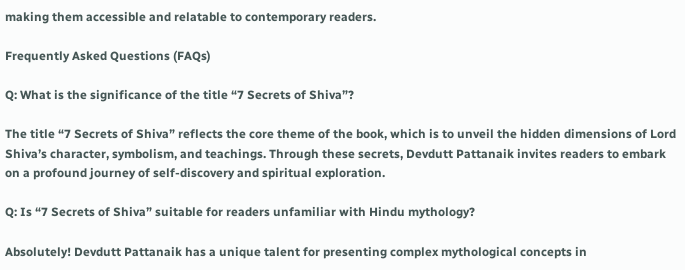making them accessible and relatable to contemporary readers.

Frequently Asked Questions (FAQs)

Q: What is the significance of the title “7 Secrets of Shiva”?

The title “7 Secrets of Shiva” reflects the core theme of the book, which is to unveil the hidden dimensions of Lord Shiva’s character, symbolism, and teachings. Through these secrets, Devdutt Pattanaik invites readers to embark on a profound journey of self-discovery and spiritual exploration.

Q: Is “7 Secrets of Shiva” suitable for readers unfamiliar with Hindu mythology?

Absolutely! Devdutt Pattanaik has a unique talent for presenting complex mythological concepts in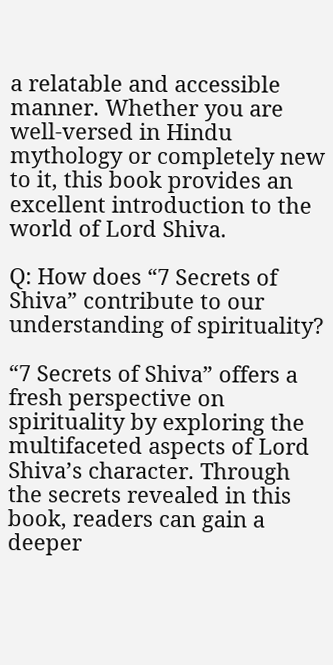a relatable and accessible manner. Whether you are well-versed in Hindu mythology or completely new to it, this book provides an excellent introduction to the world of Lord Shiva.

Q: How does “7 Secrets of Shiva” contribute to our understanding of spirituality?

“7 Secrets of Shiva” offers a fresh perspective on spirituality by exploring the multifaceted aspects of Lord Shiva’s character. Through the secrets revealed in this book, readers can gain a deeper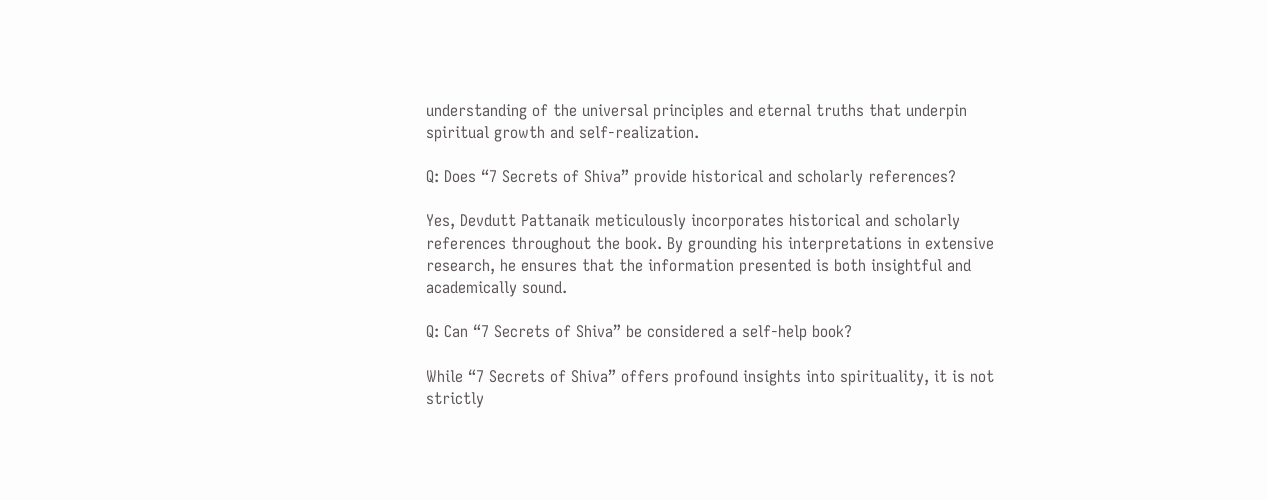understanding of the universal principles and eternal truths that underpin spiritual growth and self-realization.

Q: Does “7 Secrets of Shiva” provide historical and scholarly references?

Yes, Devdutt Pattanaik meticulously incorporates historical and scholarly references throughout the book. By grounding his interpretations in extensive research, he ensures that the information presented is both insightful and academically sound.

Q: Can “7 Secrets of Shiva” be considered a self-help book?

While “7 Secrets of Shiva” offers profound insights into spirituality, it is not strictly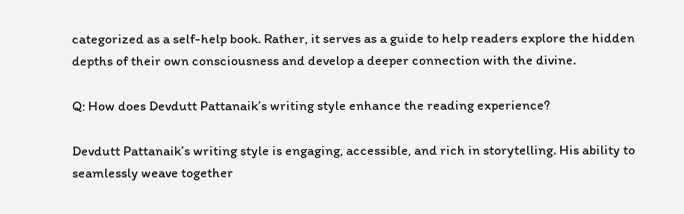categorized as a self-help book. Rather, it serves as a guide to help readers explore the hidden depths of their own consciousness and develop a deeper connection with the divine.

Q: How does Devdutt Pattanaik’s writing style enhance the reading experience?

Devdutt Pattanaik’s writing style is engaging, accessible, and rich in storytelling. His ability to seamlessly weave together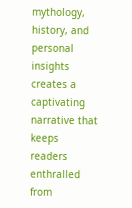mythology, history, and personal insights creates a captivating narrative that keeps readers enthralled from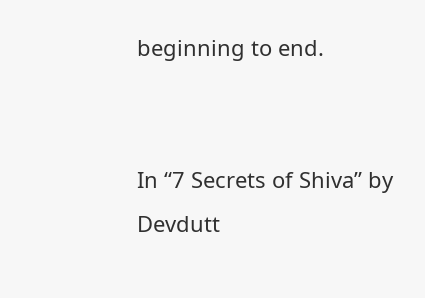beginning to end.


In “7 Secrets of Shiva” by Devdutt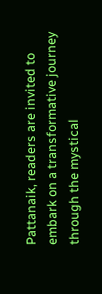Pattanaik, readers are invited to embark on a transformative journey through the mystical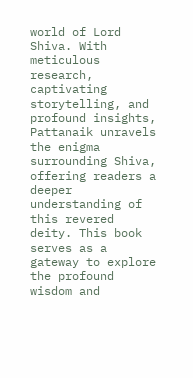world of Lord Shiva. With meticulous research, captivating storytelling, and profound insights, Pattanaik unravels the enigma surrounding Shiva, offering readers a deeper understanding of this revered deity. This book serves as a gateway to explore the profound wisdom and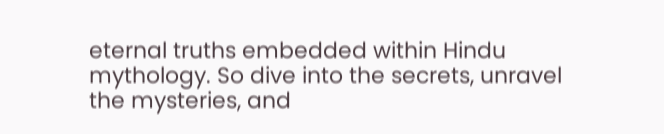eternal truths embedded within Hindu mythology. So dive into the secrets, unravel the mysteries, and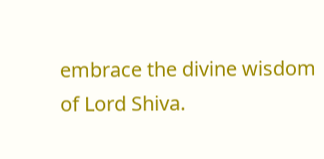embrace the divine wisdom of Lord Shiva.